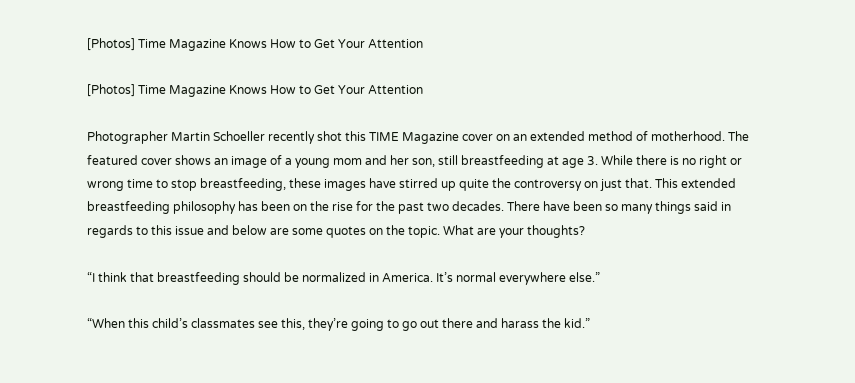[Photos] Time Magazine Knows How to Get Your Attention

[Photos] Time Magazine Knows How to Get Your Attention

Photographer Martin Schoeller recently shot this TIME Magazine cover on an extended method of motherhood. The featured cover shows an image of a young mom and her son, still breastfeeding at age 3. While there is no right or wrong time to stop breastfeeding, these images have stirred up quite the controversy on just that. This extended breastfeeding philosophy has been on the rise for the past two decades. There have been so many things said in regards to this issue and below are some quotes on the topic. What are your thoughts?

“I think that breastfeeding should be normalized in America. It’s normal everywhere else.”

“When this child’s classmates see this, they’re going to go out there and harass the kid.”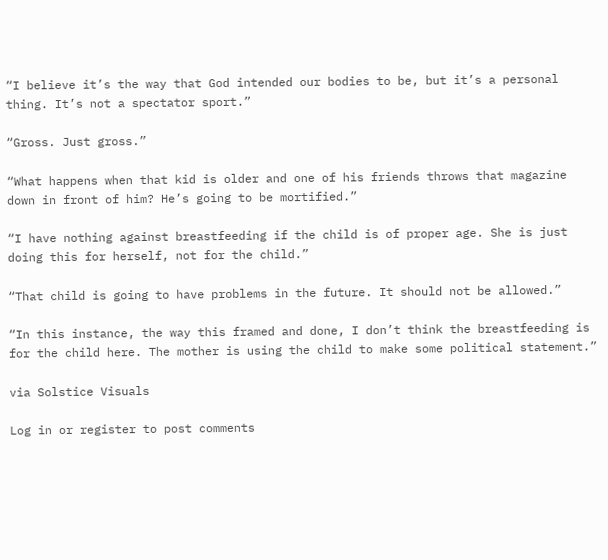“I believe it’s the way that God intended our bodies to be, but it’s a personal thing. It’s not a spectator sport.”

“Gross. Just gross.”

“What happens when that kid is older and one of his friends throws that magazine down in front of him? He’s going to be mortified.”

“I have nothing against breastfeeding if the child is of proper age. She is just doing this for herself, not for the child.”

“That child is going to have problems in the future. It should not be allowed.”

“In this instance, the way this framed and done, I don’t think the breastfeeding is for the child here. The mother is using the child to make some political statement.”

via Solstice Visuals

Log in or register to post comments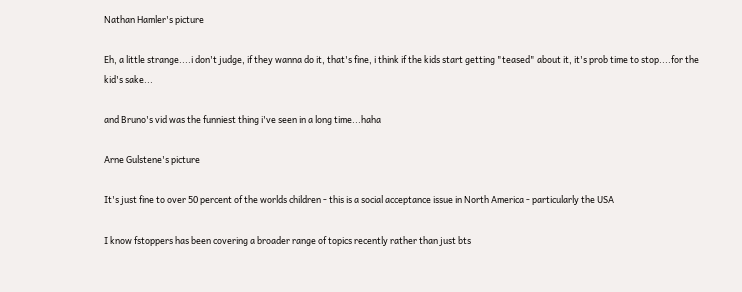Nathan Hamler's picture

Eh, a little strange....i don't judge, if they wanna do it, that's fine, i think if the kids start getting "teased" about it, it's prob time to stop....for the kid's sake...

and Bruno's vid was the funniest thing i've seen in a long time...haha

Arne Gulstene's picture

It's just fine to over 50 percent of the worlds children - this is a social acceptance issue in North America - particularly the USA

I know fstoppers has been covering a broader range of topics recently rather than just bts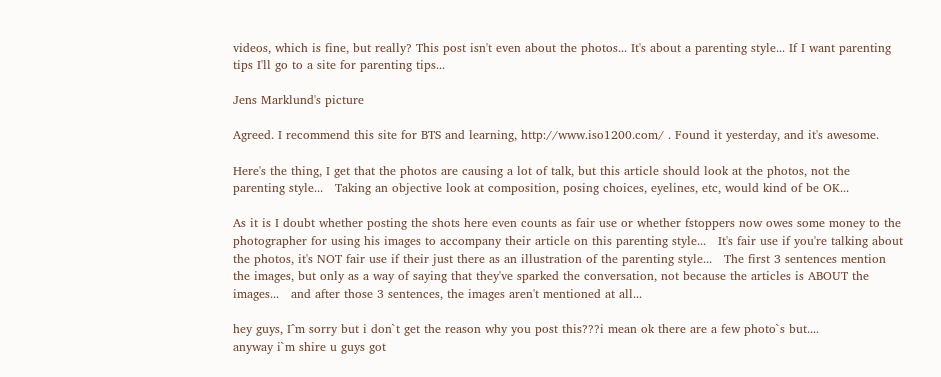videos, which is fine, but really? This post isn't even about the photos... It's about a parenting style... If I want parenting tips I'll go to a site for parenting tips...

Jens Marklund's picture

Agreed. I recommend this site for BTS and learning, http://www.iso1200.com/ . Found it yesterday, and it's awesome.

Here's the thing, I get that the photos are causing a lot of talk, but this article should look at the photos, not the parenting style...   Taking an objective look at composition, posing choices, eyelines, etc, would kind of be OK...

As it is I doubt whether posting the shots here even counts as fair use or whether fstoppers now owes some money to the photographer for using his images to accompany their article on this parenting style...   It's fair use if you're talking about the photos, it's NOT fair use if their just there as an illustration of the parenting style...   The first 3 sentences mention the images, but only as a way of saying that they've sparked the conversation, not because the articles is ABOUT the images...   and after those 3 sentences, the images aren't mentioned at all...

hey guys, I^m sorry but i don`t get the reason why you post this???i mean ok there are a few photo`s but....
anyway i`m shire u guys got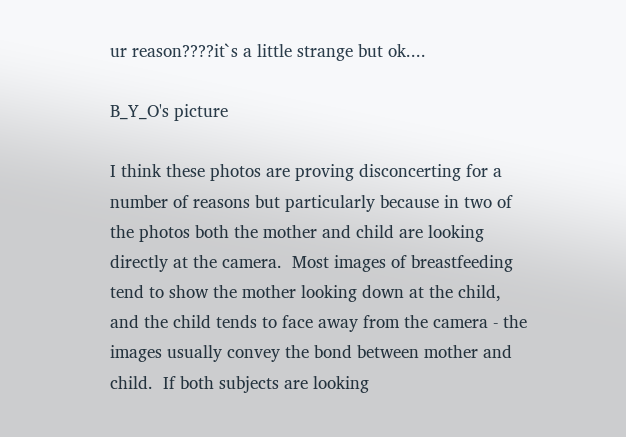ur reason????it`s a little strange but ok....

B_Y_O's picture

I think these photos are proving disconcerting for a number of reasons but particularly because in two of the photos both the mother and child are looking directly at the camera.  Most images of breastfeeding tend to show the mother looking down at the child, and the child tends to face away from the camera - the images usually convey the bond between mother and child.  If both subjects are looking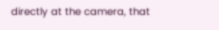directly at the camera, that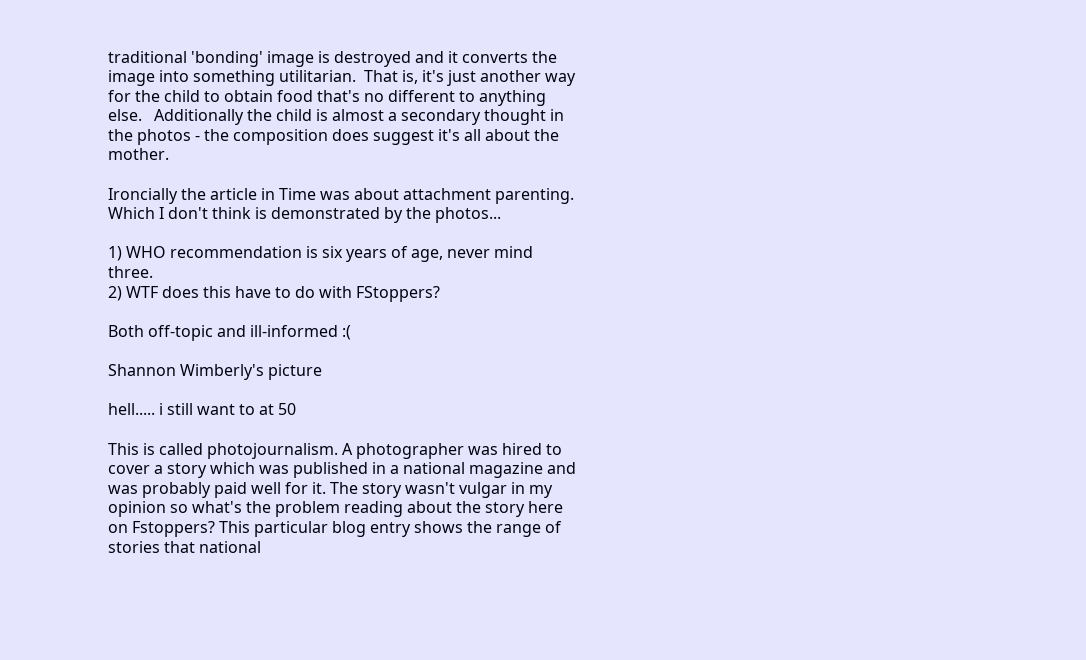traditional 'bonding' image is destroyed and it converts the image into something utilitarian.  That is, it's just another way for the child to obtain food that's no different to anything else.   Additionally the child is almost a secondary thought in the photos - the composition does suggest it's all about the mother.

Ironcially the article in Time was about attachment parenting.  Which I don't think is demonstrated by the photos...

1) WHO recommendation is six years of age, never mind three.
2) WTF does this have to do with FStoppers?

Both off-topic and ill-informed :(

Shannon Wimberly's picture

hell..... i still want to at 50

This is called photojournalism. A photographer was hired to cover a story which was published in a national magazine and was probably paid well for it. The story wasn't vulgar in my opinion so what's the problem reading about the story here on Fstoppers? This particular blog entry shows the range of stories that national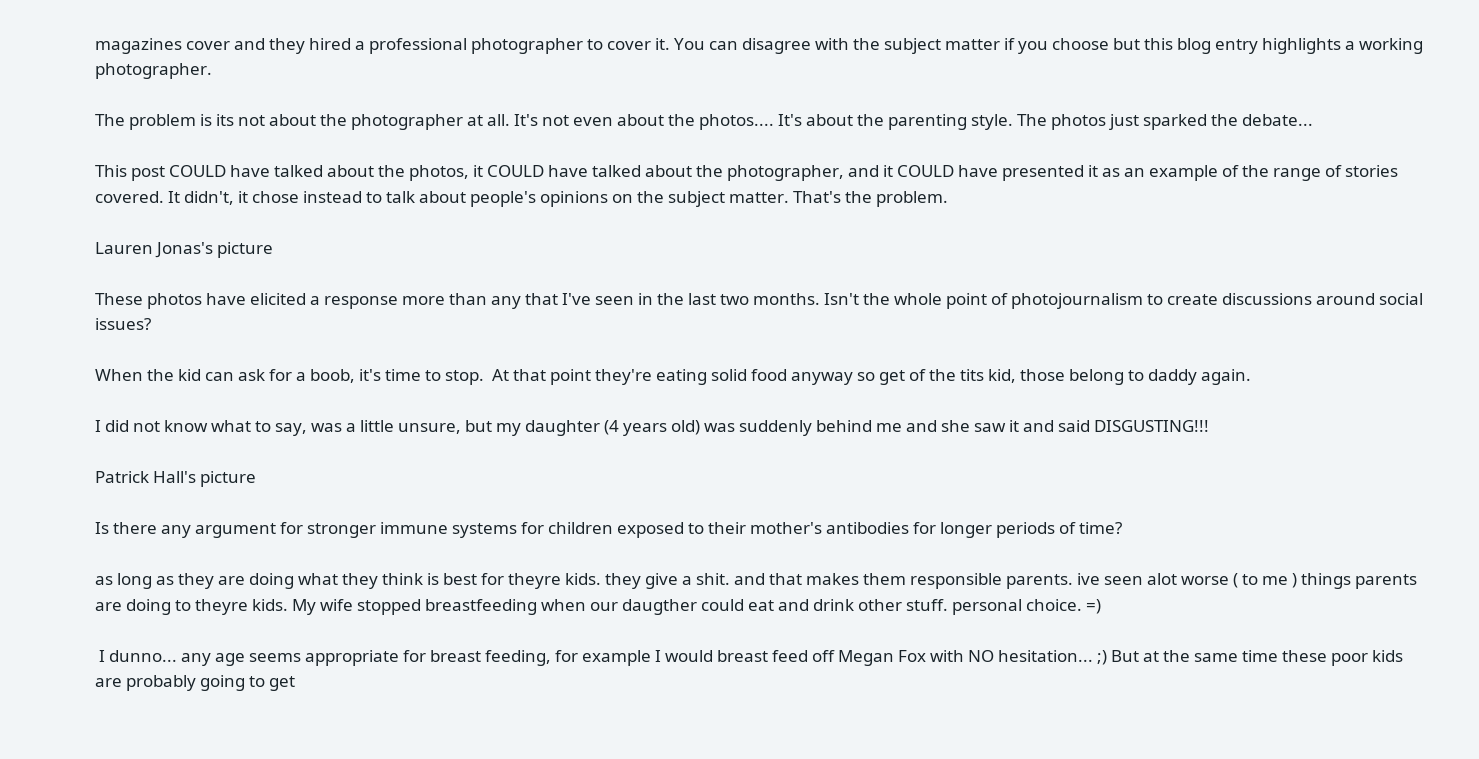magazines cover and they hired a professional photographer to cover it. You can disagree with the subject matter if you choose but this blog entry highlights a working photographer.

The problem is its not about the photographer at all. It's not even about the photos.... It's about the parenting style. The photos just sparked the debate...

This post COULD have talked about the photos, it COULD have talked about the photographer, and it COULD have presented it as an example of the range of stories covered. It didn't, it chose instead to talk about people's opinions on the subject matter. That's the problem.

Lauren Jonas's picture

These photos have elicited a response more than any that I've seen in the last two months. Isn't the whole point of photojournalism to create discussions around social issues?

When the kid can ask for a boob, it's time to stop.  At that point they're eating solid food anyway so get of the tits kid, those belong to daddy again.

I did not know what to say, was a little unsure, but my daughter (4 years old) was suddenly behind me and she saw it and said DISGUSTING!!!

Patrick Hall's picture

Is there any argument for stronger immune systems for children exposed to their mother's antibodies for longer periods of time?

as long as they are doing what they think is best for theyre kids. they give a shit. and that makes them responsible parents. ive seen alot worse ( to me ) things parents are doing to theyre kids. My wife stopped breastfeeding when our daugther could eat and drink other stuff. personal choice. =)

 I dunno... any age seems appropriate for breast feeding, for example I would breast feed off Megan Fox with NO hesitation... ;) But at the same time these poor kids are probably going to get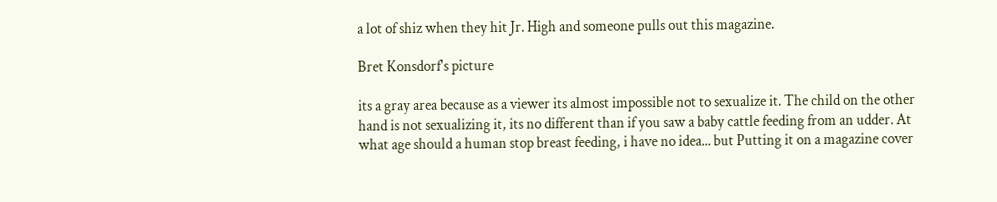a lot of shiz when they hit Jr. High and someone pulls out this magazine.

Bret Konsdorf's picture

its a gray area because as a viewer its almost impossible not to sexualize it. The child on the other hand is not sexualizing it, its no different than if you saw a baby cattle feeding from an udder. At what age should a human stop breast feeding, i have no idea... but Putting it on a magazine cover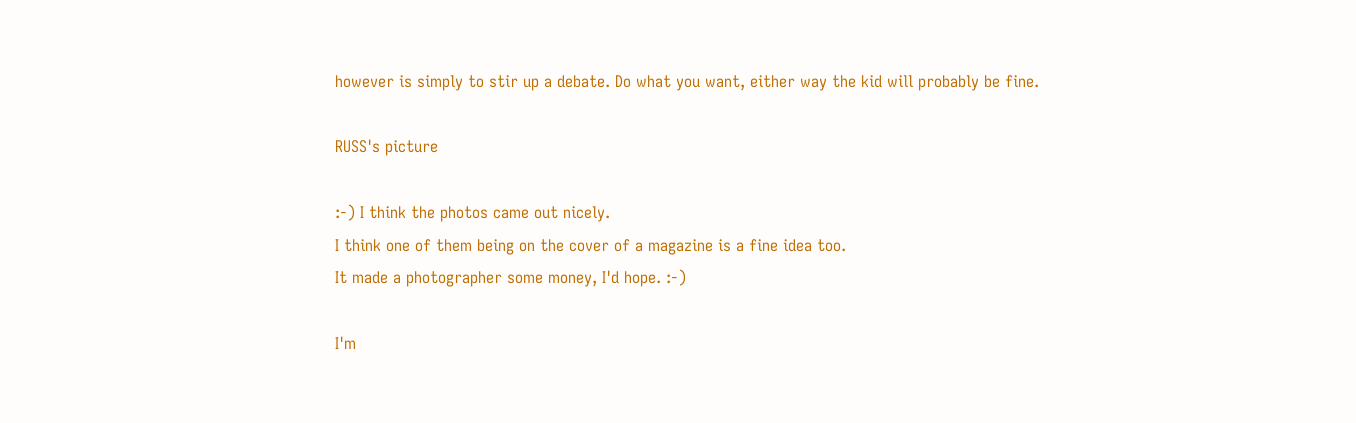however is simply to stir up a debate. Do what you want, either way the kid will probably be fine.

RUSS's picture

:-) I think the photos came out nicely.
I think one of them being on the cover of a magazine is a fine idea too.
It made a photographer some money, I'd hope. :-)

I'm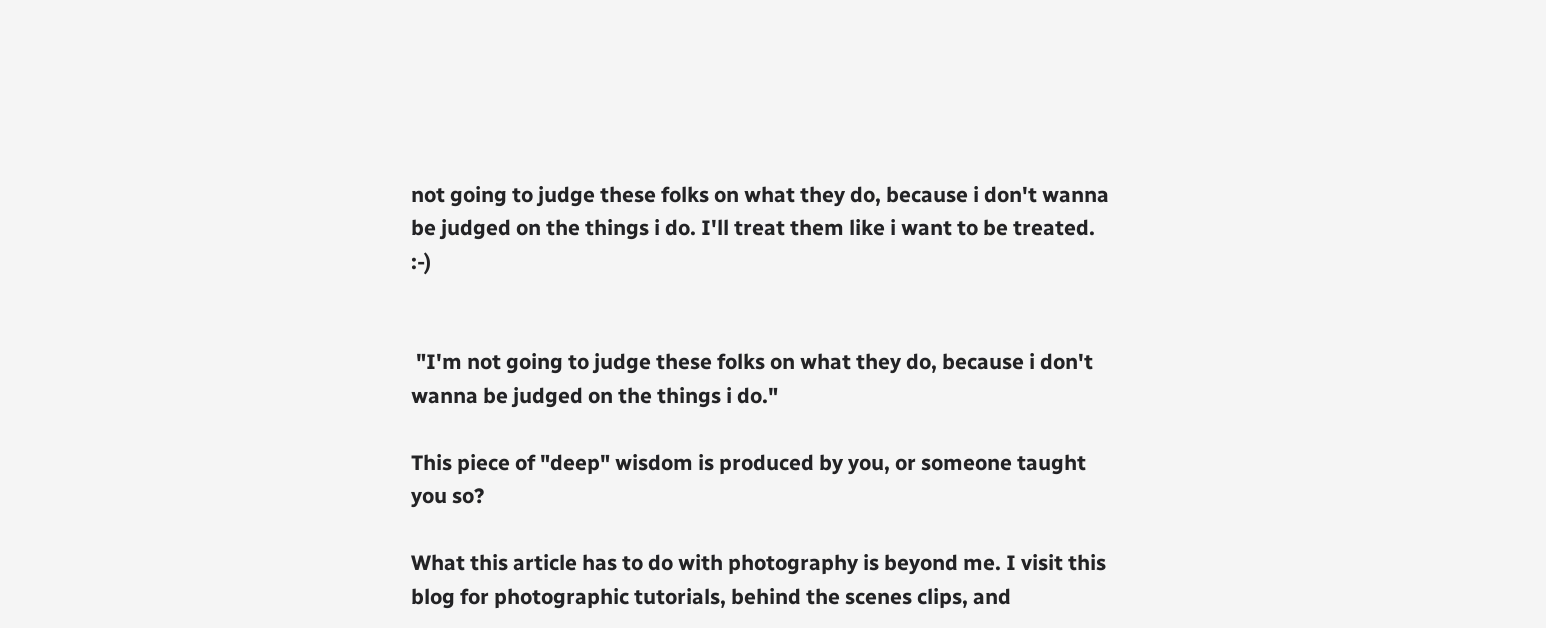not going to judge these folks on what they do, because i don't wanna be judged on the things i do. I'll treat them like i want to be treated. :-)


 "I'm not going to judge these folks on what they do, because i don't wanna be judged on the things i do."

This piece of "deep" wisdom is produced by you, or someone taught you so?

What this article has to do with photography is beyond me. I visit this blog for photographic tutorials, behind the scenes clips, and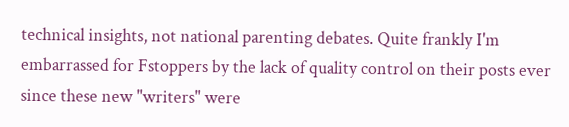technical insights, not national parenting debates. Quite frankly I'm embarrassed for Fstoppers by the lack of quality control on their posts ever since these new "writers" were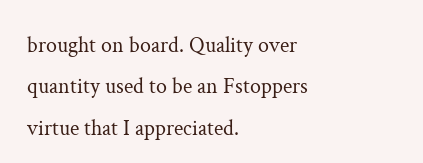brought on board. Quality over quantity used to be an Fstoppers virtue that I appreciated.